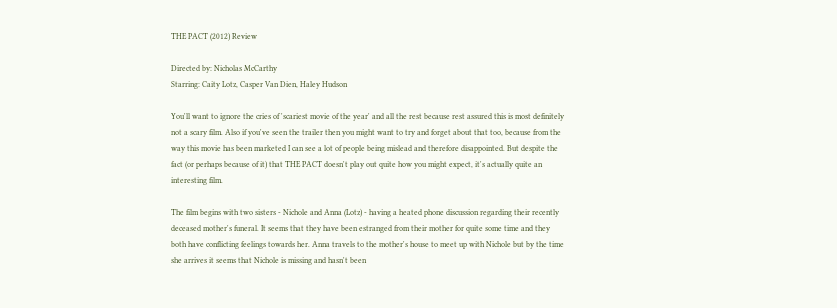THE PACT (2012) Review

Directed by: Nicholas McCarthy
Starring: Caity Lotz, Casper Van Dien, Haley Hudson

You'll want to ignore the cries of 'scariest movie of the year' and all the rest because rest assured this is most definitely not a scary film. Also if you've seen the trailer then you might want to try and forget about that too, because from the way this movie has been marketed I can see a lot of people being mislead and therefore disappointed. But despite the fact (or perhaps because of it) that THE PACT doesn't play out quite how you might expect, it's actually quite an interesting film.

The film begins with two sisters - Nichole and Anna (Lotz) - having a heated phone discussion regarding their recently deceased mother's funeral. It seems that they have been estranged from their mother for quite some time and they both have conflicting feelings towards her. Anna travels to the mother's house to meet up with Nichole but by the time she arrives it seems that Nichole is missing and hasn't been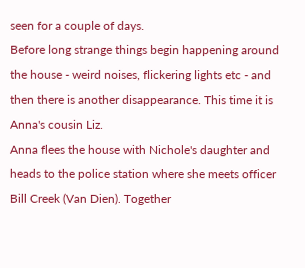seen for a couple of days.
Before long strange things begin happening around the house - weird noises, flickering lights etc - and then there is another disappearance. This time it is Anna's cousin Liz.
Anna flees the house with Nichole's daughter and heads to the police station where she meets officer Bill Creek (Van Dien). Together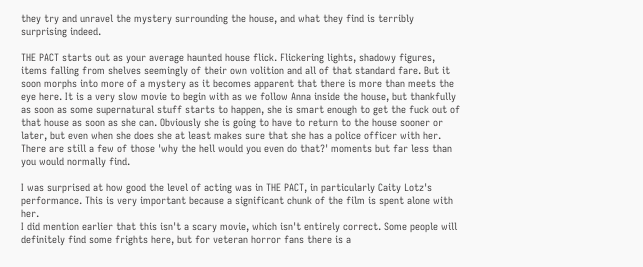they try and unravel the mystery surrounding the house, and what they find is terribly surprising indeed.

THE PACT starts out as your average haunted house flick. Flickering lights, shadowy figures, items falling from shelves seemingly of their own volition and all of that standard fare. But it soon morphs into more of a mystery as it becomes apparent that there is more than meets the eye here. It is a very slow movie to begin with as we follow Anna inside the house, but thankfully as soon as some supernatural stuff starts to happen, she is smart enough to get the fuck out of that house as soon as she can. Obviously she is going to have to return to the house sooner or later, but even when she does she at least makes sure that she has a police officer with her. There are still a few of those 'why the hell would you even do that?' moments but far less than you would normally find.

I was surprised at how good the level of acting was in THE PACT, in particularly Caity Lotz's performance. This is very important because a significant chunk of the film is spent alone with her.
I did mention earlier that this isn't a scary movie, which isn't entirely correct. Some people will definitely find some frights here, but for veteran horror fans there is a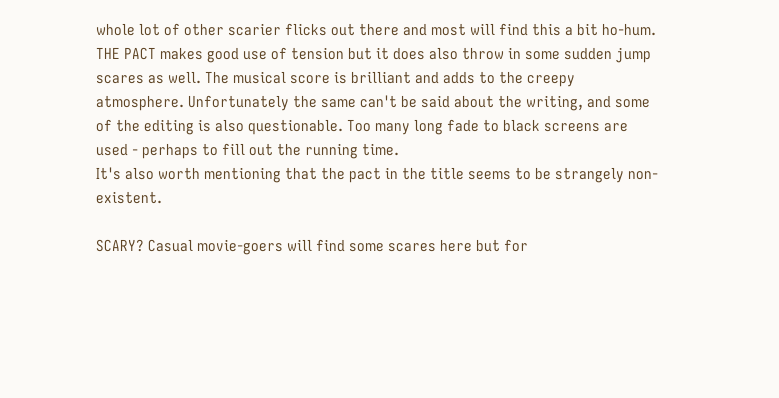whole lot of other scarier flicks out there and most will find this a bit ho-hum. THE PACT makes good use of tension but it does also throw in some sudden jump scares as well. The musical score is brilliant and adds to the creepy atmosphere. Unfortunately the same can't be said about the writing, and some of the editing is also questionable. Too many long fade to black screens are used - perhaps to fill out the running time.
It's also worth mentioning that the pact in the title seems to be strangely non-existent.

SCARY? Casual movie-goers will find some scares here but for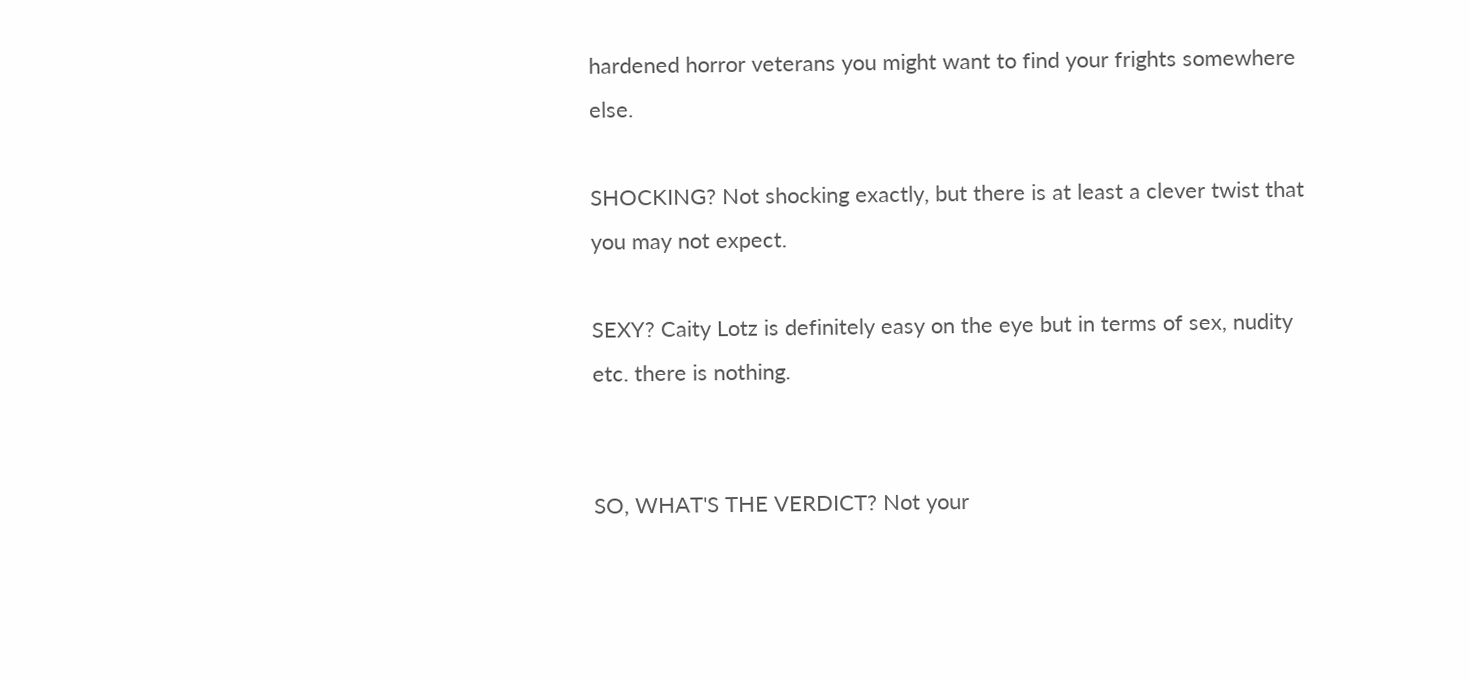hardened horror veterans you might want to find your frights somewhere else.

SHOCKING? Not shocking exactly, but there is at least a clever twist that you may not expect.

SEXY? Caity Lotz is definitely easy on the eye but in terms of sex, nudity etc. there is nothing.


SO, WHAT'S THE VERDICT? Not your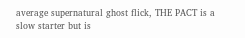average supernatural ghost flick, THE PACT is a slow starter but is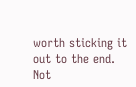worth sticking it out to the end. Not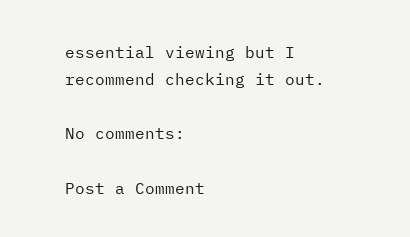essential viewing but I recommend checking it out.

No comments:

Post a Comment